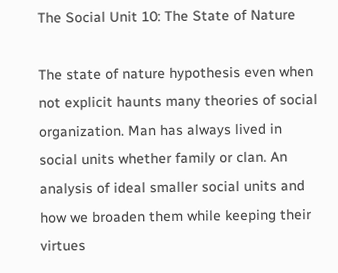The Social Unit 10: The State of Nature

The state of nature hypothesis even when not explicit haunts many theories of social organization. Man has always lived in social units whether family or clan. An analysis of ideal smaller social units and how we broaden them while keeping their virtues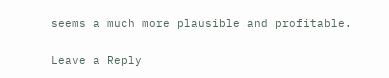seems a much more plausible and profitable.

Leave a Reply